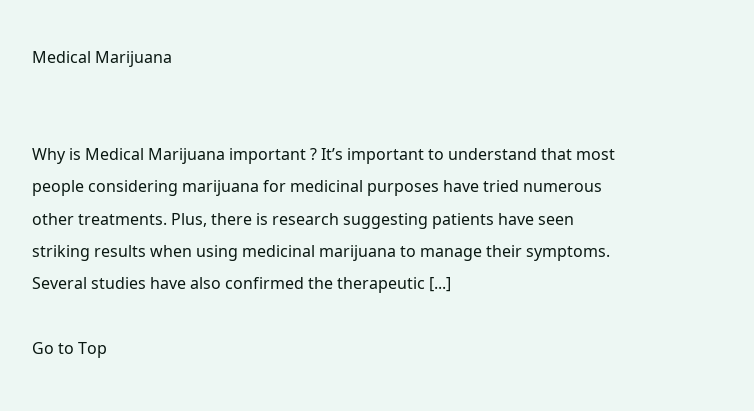Medical Marijuana


Why is Medical Marijuana important ? It’s important to understand that most people considering marijuana for medicinal purposes have tried numerous other treatments. Plus, there is research suggesting patients have seen striking results when using medicinal marijuana to manage their symptoms. Several studies have also confirmed the therapeutic [...]

Go to Top